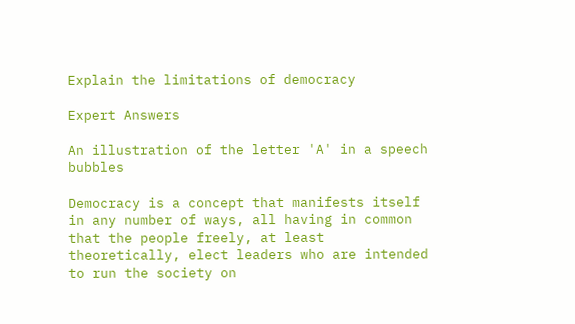Explain the limitations of democracy

Expert Answers

An illustration of the letter 'A' in a speech bubbles

Democracy is a concept that manifests itself in any number of ways, all having in common that the people freely, at least theoretically, elect leaders who are intended to run the society on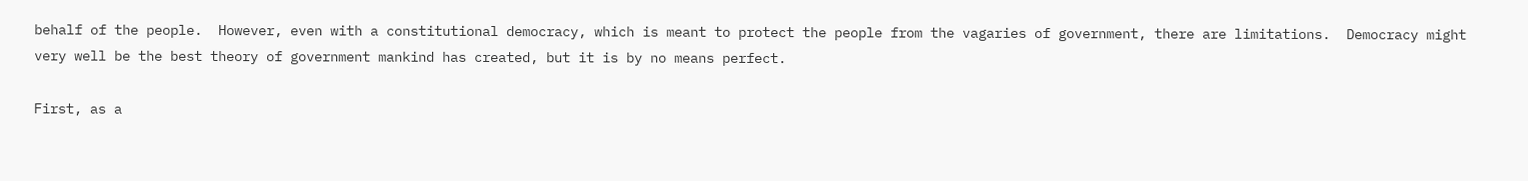behalf of the people.  However, even with a constitutional democracy, which is meant to protect the people from the vagaries of government, there are limitations.  Democracy might very well be the best theory of government mankind has created, but it is by no means perfect.

First, as a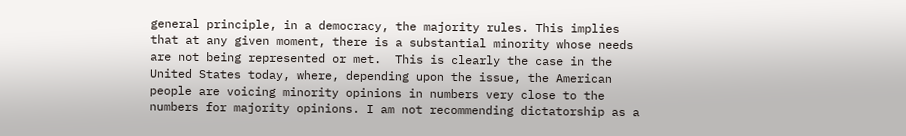general principle, in a democracy, the majority rules. This implies that at any given moment, there is a substantial minority whose needs are not being represented or met.  This is clearly the case in the United States today, where, depending upon the issue, the American people are voicing minority opinions in numbers very close to the numbers for majority opinions. I am not recommending dictatorship as a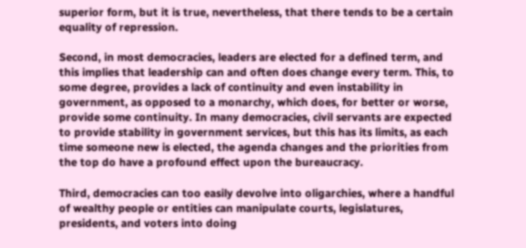superior form, but it is true, nevertheless, that there tends to be a certain equality of repression.

Second, in most democracies, leaders are elected for a defined term, and this implies that leadership can and often does change every term. This, to some degree, provides a lack of continuity and even instability in government, as opposed to a monarchy, which does, for better or worse, provide some continuity. In many democracies, civil servants are expected to provide stability in government services, but this has its limits, as each time someone new is elected, the agenda changes and the priorities from the top do have a profound effect upon the bureaucracy.

Third, democracies can too easily devolve into oligarchies, where a handful of wealthy people or entities can manipulate courts, legislatures, presidents, and voters into doing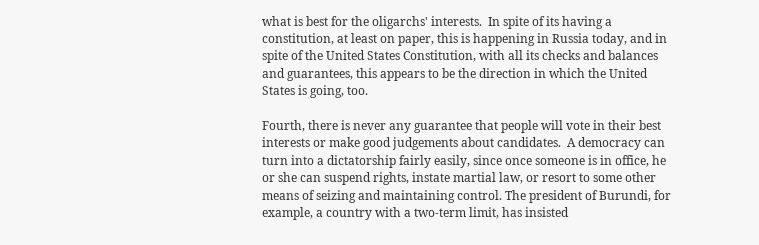what is best for the oligarchs' interests.  In spite of its having a constitution, at least on paper, this is happening in Russia today, and in spite of the United States Constitution, with all its checks and balances and guarantees, this appears to be the direction in which the United States is going, too.

Fourth, there is never any guarantee that people will vote in their best interests or make good judgements about candidates.  A democracy can turn into a dictatorship fairly easily, since once someone is in office, he or she can suspend rights, instate martial law, or resort to some other means of seizing and maintaining control. The president of Burundi, for example, a country with a two-term limit, has insisted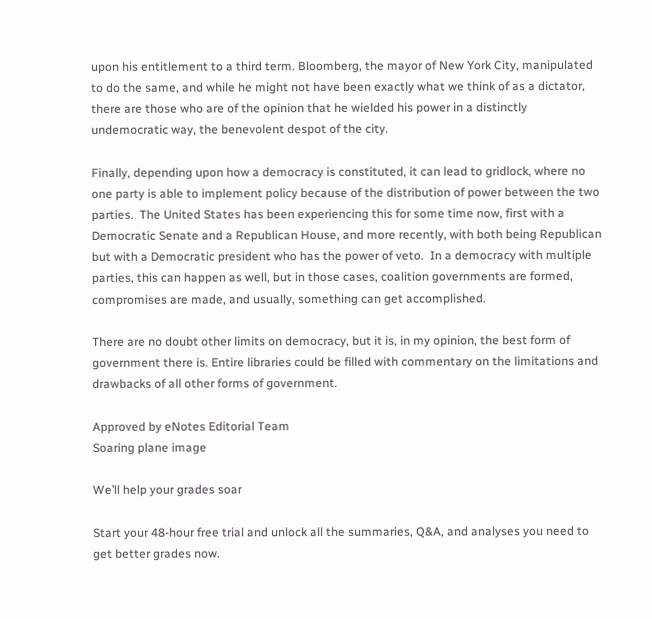upon his entitlement to a third term. Bloomberg, the mayor of New York City, manipulated to do the same, and while he might not have been exactly what we think of as a dictator, there are those who are of the opinion that he wielded his power in a distinctly undemocratic way, the benevolent despot of the city.

Finally, depending upon how a democracy is constituted, it can lead to gridlock, where no one party is able to implement policy because of the distribution of power between the two parties.  The United States has been experiencing this for some time now, first with a Democratic Senate and a Republican House, and more recently, with both being Republican but with a Democratic president who has the power of veto.  In a democracy with multiple parties, this can happen as well, but in those cases, coalition governments are formed, compromises are made, and usually, something can get accomplished.

There are no doubt other limits on democracy, but it is, in my opinion, the best form of government there is. Entire libraries could be filled with commentary on the limitations and drawbacks of all other forms of government.

Approved by eNotes Editorial Team
Soaring plane image

We’ll help your grades soar

Start your 48-hour free trial and unlock all the summaries, Q&A, and analyses you need to get better grades now.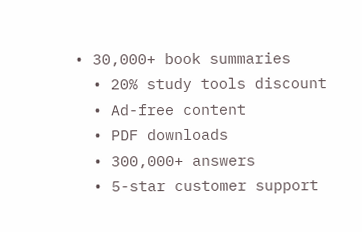• 30,000+ book summaries
  • 20% study tools discount
  • Ad-free content
  • PDF downloads
  • 300,000+ answers
  • 5-star customer support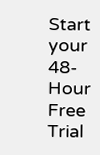Start your 48-Hour Free Trial